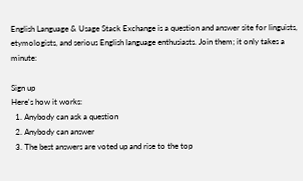English Language & Usage Stack Exchange is a question and answer site for linguists, etymologists, and serious English language enthusiasts. Join them; it only takes a minute:

Sign up
Here's how it works:
  1. Anybody can ask a question
  2. Anybody can answer
  3. The best answers are voted up and rise to the top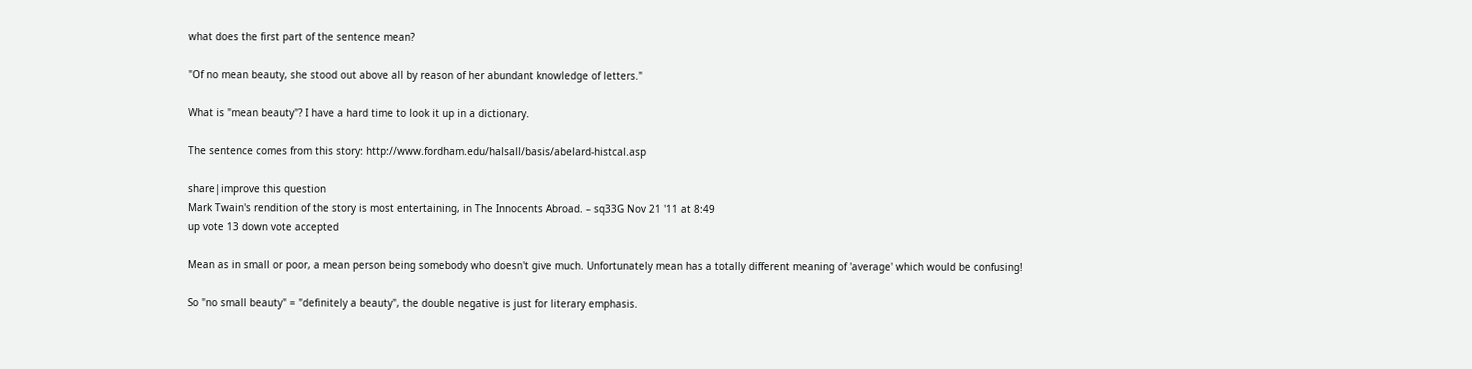what does the first part of the sentence mean?

"Of no mean beauty, she stood out above all by reason of her abundant knowledge of letters."

What is "mean beauty"? I have a hard time to look it up in a dictionary.

The sentence comes from this story: http://www.fordham.edu/halsall/basis/abelard-histcal.asp

share|improve this question
Mark Twain's rendition of the story is most entertaining, in The Innocents Abroad. – sq33G Nov 21 '11 at 8:49
up vote 13 down vote accepted

Mean as in small or poor, a mean person being somebody who doesn't give much. Unfortunately mean has a totally different meaning of 'average' which would be confusing!

So "no small beauty" = "definitely a beauty", the double negative is just for literary emphasis.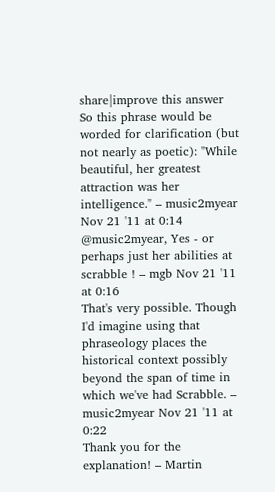share|improve this answer
So this phrase would be worded for clarification (but not nearly as poetic): "While beautiful, her greatest attraction was her intelligence." – music2myear Nov 21 '11 at 0:14
@music2myear, Yes - or perhaps just her abilities at scrabble ! – mgb Nov 21 '11 at 0:16
That's very possible. Though I'd imagine using that phraseology places the historical context possibly beyond the span of time in which we've had Scrabble. – music2myear Nov 21 '11 at 0:22
Thank you for the explanation! – Martin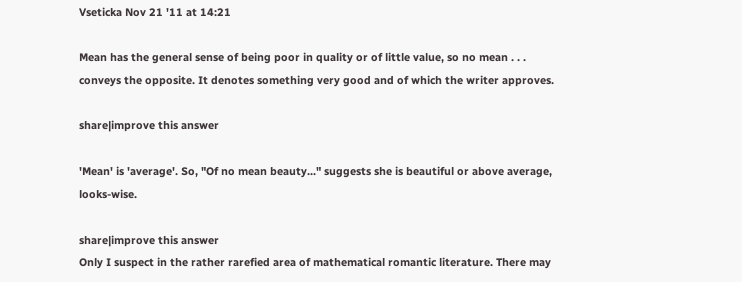Vseticka Nov 21 '11 at 14:21

Mean has the general sense of being poor in quality or of little value, so no mean . . . conveys the opposite. It denotes something very good and of which the writer approves.

share|improve this answer

'Mean' is 'average'. So, "Of no mean beauty..." suggests she is beautiful or above average, looks-wise.

share|improve this answer
Only I suspect in the rather rarefied area of mathematical romantic literature. There may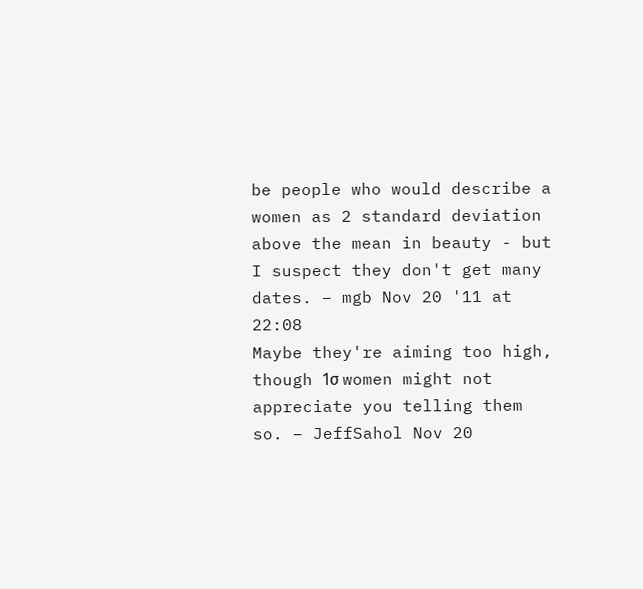be people who would describe a women as 2 standard deviation above the mean in beauty - but I suspect they don't get many dates. – mgb Nov 20 '11 at 22:08
Maybe they're aiming too high, though 1σ women might not appreciate you telling them so. – JeffSahol Nov 20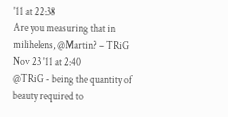'11 at 22:38
Are you measuring that in milihelens, @Martin? – TRiG Nov 23 '11 at 2:40
@TRiG - being the quantity of beauty required to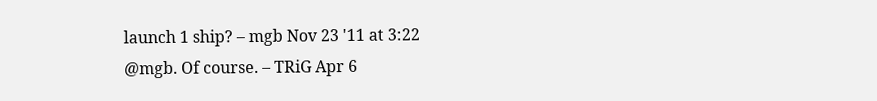launch 1 ship? – mgb Nov 23 '11 at 3:22
@mgb. Of course. – TRiG Apr 6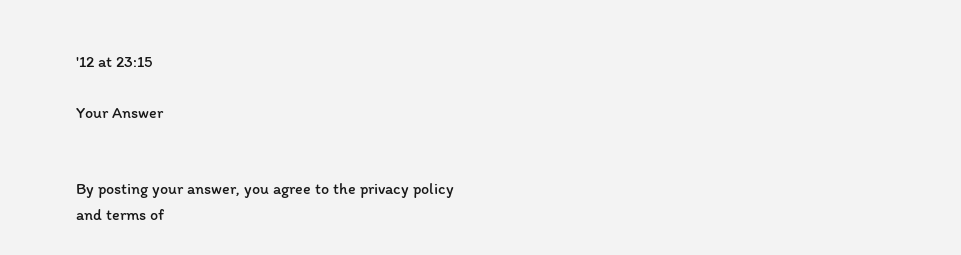'12 at 23:15

Your Answer


By posting your answer, you agree to the privacy policy and terms of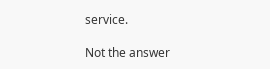service.

Not the answer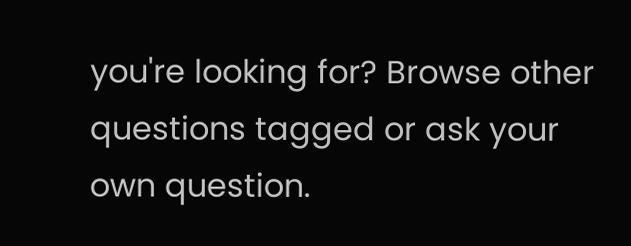you're looking for? Browse other questions tagged or ask your own question.